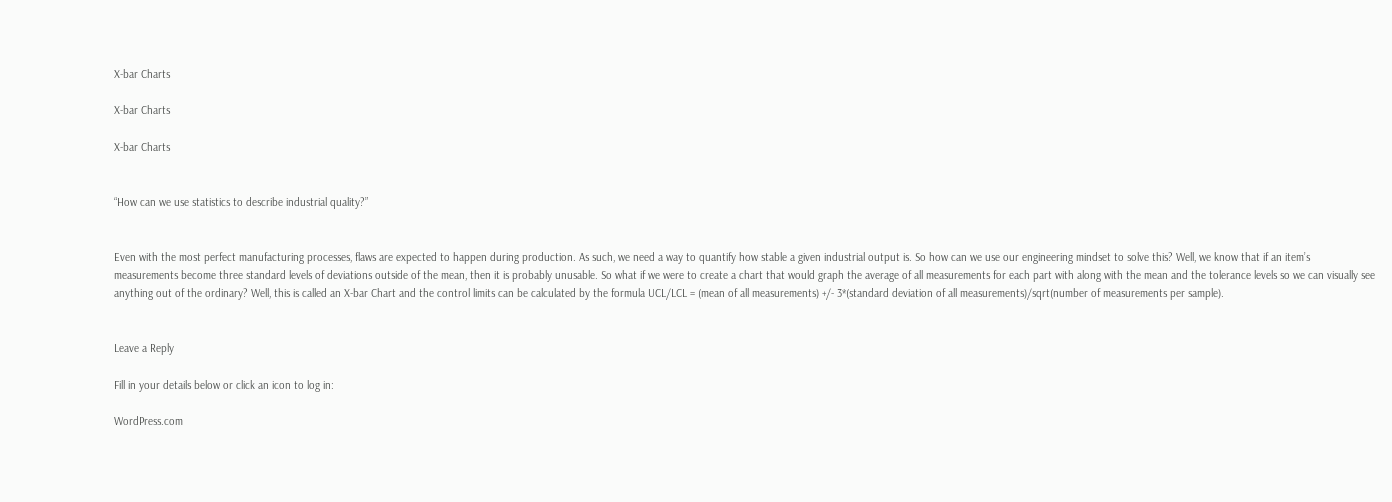X-bar Charts

X-bar Charts

X-bar Charts


“How can we use statistics to describe industrial quality?”


Even with the most perfect manufacturing processes, flaws are expected to happen during production. As such, we need a way to quantify how stable a given industrial output is. So how can we use our engineering mindset to solve this? Well, we know that if an item’s measurements become three standard levels of deviations outside of the mean, then it is probably unusable. So what if we were to create a chart that would graph the average of all measurements for each part with along with the mean and the tolerance levels so we can visually see anything out of the ordinary? Well, this is called an X-bar Chart and the control limits can be calculated by the formula UCL/LCL = (mean of all measurements) +/- 3*(standard deviation of all measurements)/sqrt(number of measurements per sample).


Leave a Reply

Fill in your details below or click an icon to log in:

WordPress.com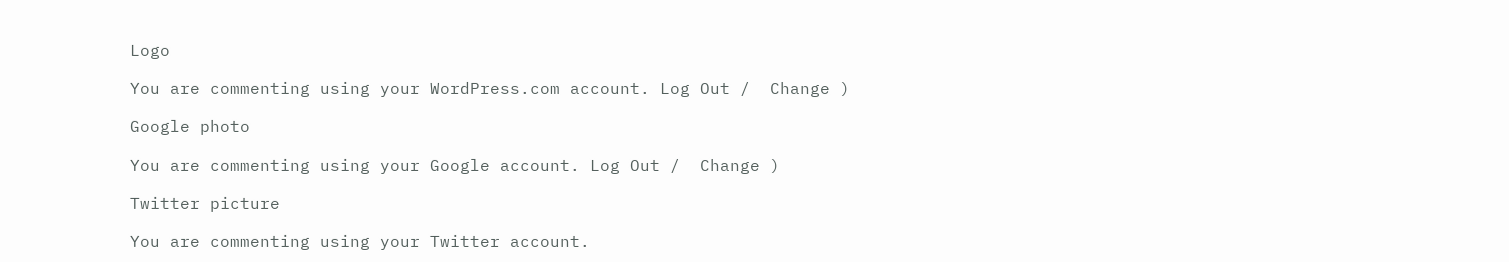Logo

You are commenting using your WordPress.com account. Log Out /  Change )

Google photo

You are commenting using your Google account. Log Out /  Change )

Twitter picture

You are commenting using your Twitter account.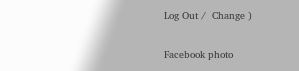Log Out /  Change )

Facebook photo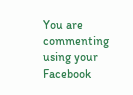You are commenting using your Facebook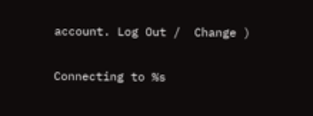account. Log Out /  Change )

Connecting to %s